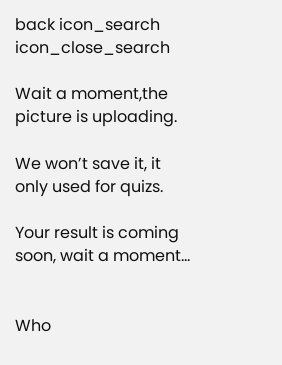back icon_search icon_close_search

Wait a moment,the picture is uploading.

We won’t save it, it only used for quizs.

Your result is coming soon, wait a moment...


Who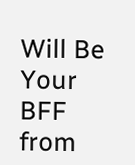Will Be Your BFF from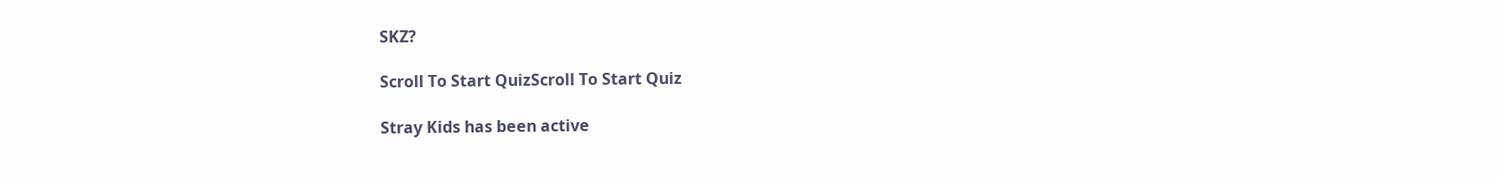SKZ?

Scroll To Start QuizScroll To Start Quiz

Stray Kids has been active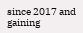since 2017 and gaining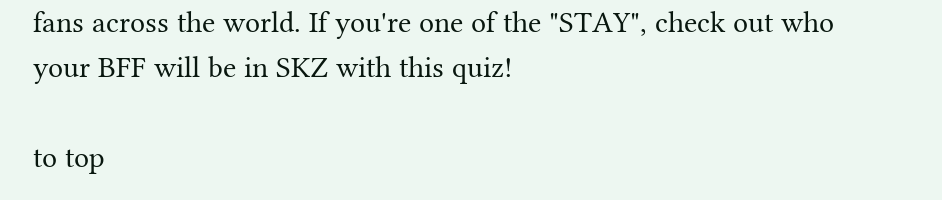fans across the world. If you're one of the "STAY", check out who your BFF will be in SKZ with this quiz!

to top